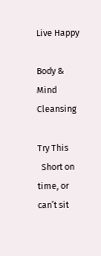Live Happy

Body & Mind Cleansing

Try This
  Short on time, or can’t sit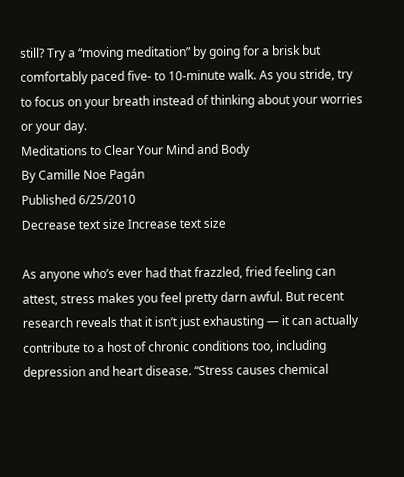still? Try a “moving meditation” by going for a brisk but comfortably paced five- to 10-minute walk. As you stride, try to focus on your breath instead of thinking about your worries or your day.
Meditations to Clear Your Mind and Body
By Camille Noe Pagán
Published 6/25/2010
Decrease text size Increase text size

As anyone who’s ever had that frazzled, fried feeling can attest, stress makes you feel pretty darn awful. But recent research reveals that it isn’t just exhausting — it can actually contribute to a host of chronic conditions too, including depression and heart disease. “Stress causes chemical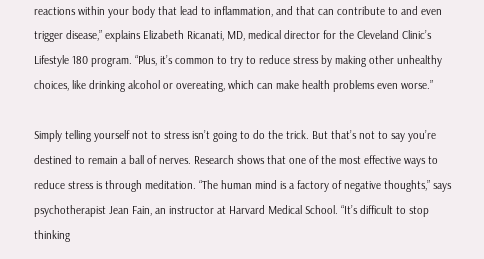reactions within your body that lead to inflammation, and that can contribute to and even trigger disease,” explains Elizabeth Ricanati, MD, medical director for the Cleveland Clinic’s Lifestyle 180 program. “Plus, it’s common to try to reduce stress by making other unhealthy choices, like drinking alcohol or overeating, which can make health problems even worse.”

Simply telling yourself not to stress isn’t going to do the trick. But that’s not to say you’re destined to remain a ball of nerves. Research shows that one of the most effective ways to reduce stress is through meditation. “The human mind is a factory of negative thoughts,” says psychotherapist Jean Fain, an instructor at Harvard Medical School. “It’s difficult to stop thinking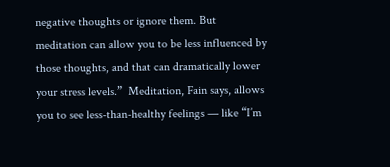negative thoughts or ignore them. But meditation can allow you to be less influenced by those thoughts, and that can dramatically lower your stress levels.”  Meditation, Fain says, allows you to see less-than-healthy feelings — like “I’m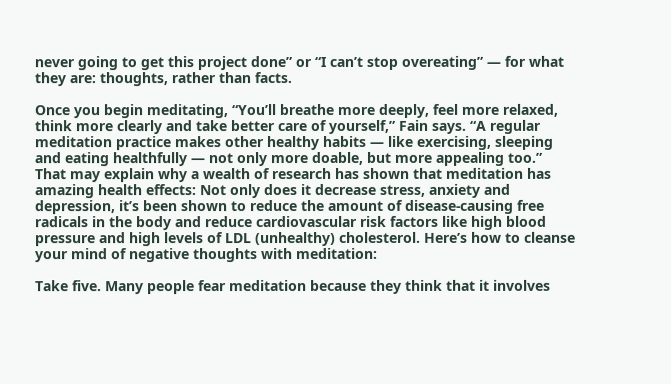never going to get this project done” or “I can’t stop overeating” — for what they are: thoughts, rather than facts.

Once you begin meditating, “You’ll breathe more deeply, feel more relaxed, think more clearly and take better care of yourself,” Fain says. “A regular meditation practice makes other healthy habits — like exercising, sleeping and eating healthfully — not only more doable, but more appealing too.” That may explain why a wealth of research has shown that meditation has amazing health effects: Not only does it decrease stress, anxiety and depression, it’s been shown to reduce the amount of disease-causing free radicals in the body and reduce cardiovascular risk factors like high blood pressure and high levels of LDL (unhealthy) cholesterol. Here’s how to cleanse your mind of negative thoughts with meditation:

Take five. Many people fear meditation because they think that it involves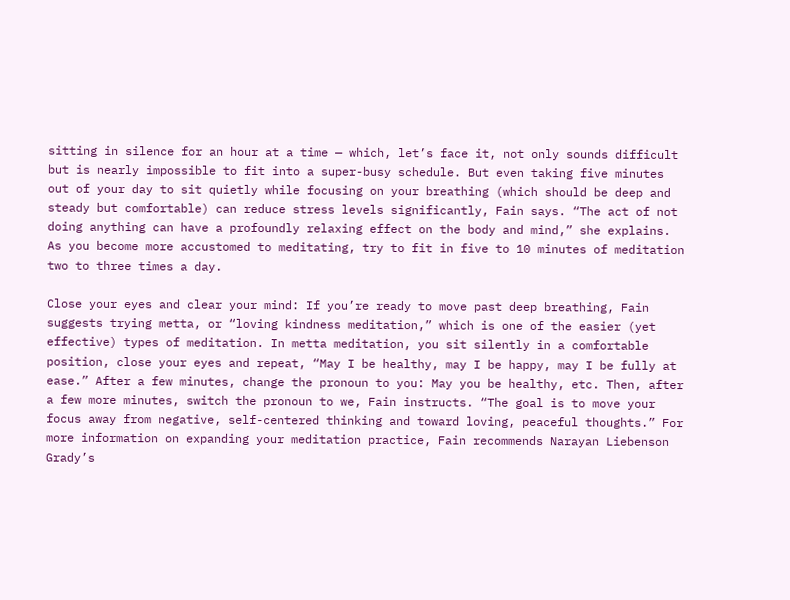sitting in silence for an hour at a time — which, let’s face it, not only sounds difficult but is nearly impossible to fit into a super-busy schedule. But even taking five minutes out of your day to sit quietly while focusing on your breathing (which should be deep and steady but comfortable) can reduce stress levels significantly, Fain says. “The act of not doing anything can have a profoundly relaxing effect on the body and mind,” she explains. As you become more accustomed to meditating, try to fit in five to 10 minutes of meditation two to three times a day.

Close your eyes and clear your mind: If you’re ready to move past deep breathing, Fain suggests trying metta, or “loving kindness meditation,” which is one of the easier (yet effective) types of meditation. In metta meditation, you sit silently in a comfortable position, close your eyes and repeat, “May I be healthy, may I be happy, may I be fully at ease.” After a few minutes, change the pronoun to you: May you be healthy, etc. Then, after a few more minutes, switch the pronoun to we, Fain instructs. “The goal is to move your focus away from negative, self-centered thinking and toward loving, peaceful thoughts.” For more information on expanding your meditation practice, Fain recommends Narayan Liebenson Grady’s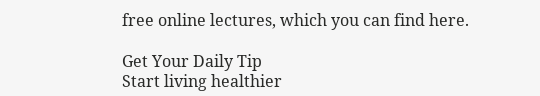free online lectures, which you can find here.

Get Your Daily Tip
Start living healthier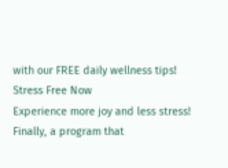with our FREE daily wellness tips!
Stress Free Now
Experience more joy and less stress! Finally, a program that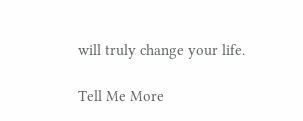will truly change your life.

Tell Me More